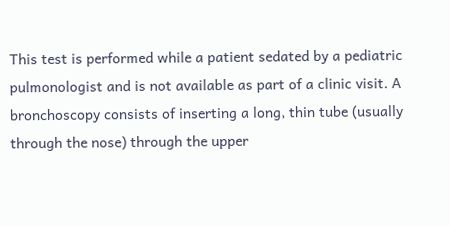This test is performed while a patient sedated by a pediatric pulmonologist and is not available as part of a clinic visit. A bronchoscopy consists of inserting a long, thin tube (usually through the nose) through the upper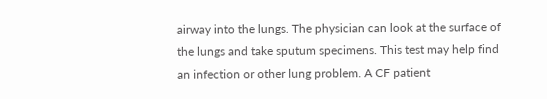airway into the lungs. The physician can look at the surface of the lungs and take sputum specimens. This test may help find an infection or other lung problem. A CF patient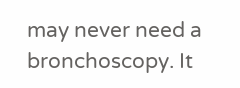may never need a bronchoscopy. It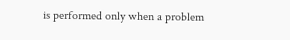is performed only when a problem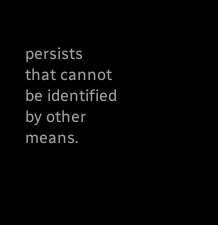persists that cannot be identified by other means.